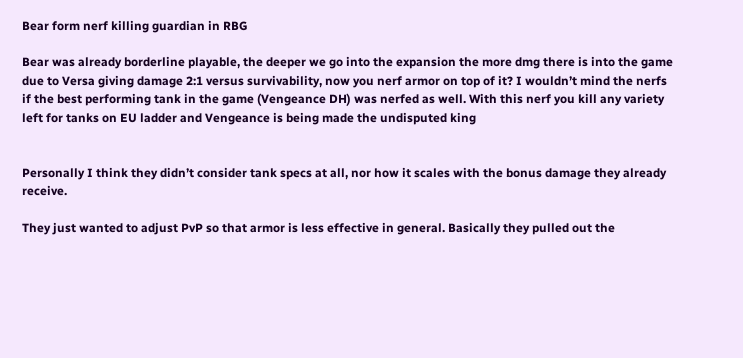Bear form nerf killing guardian in RBG

Bear was already borderline playable, the deeper we go into the expansion the more dmg there is into the game due to Versa giving damage 2:1 versus survivability, now you nerf armor on top of it? I wouldn’t mind the nerfs if the best performing tank in the game (Vengeance DH) was nerfed as well. With this nerf you kill any variety left for tanks on EU ladder and Vengeance is being made the undisputed king


Personally I think they didn’t consider tank specs at all, nor how it scales with the bonus damage they already receive.

They just wanted to adjust PvP so that armor is less effective in general. Basically they pulled out the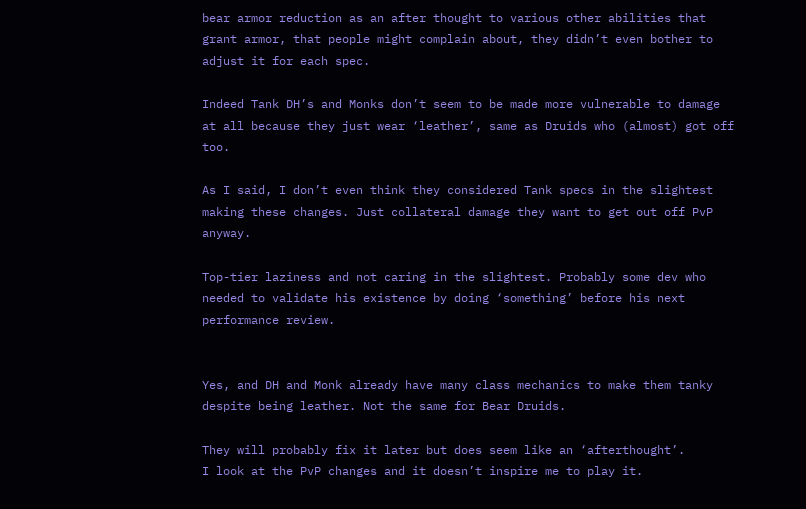bear armor reduction as an after thought to various other abilities that grant armor, that people might complain about, they didn’t even bother to adjust it for each spec.

Indeed Tank DH’s and Monks don’t seem to be made more vulnerable to damage at all because they just wear ‘leather’, same as Druids who (almost) got off too.

As I said, I don’t even think they considered Tank specs in the slightest making these changes. Just collateral damage they want to get out off PvP anyway.

Top-tier laziness and not caring in the slightest. Probably some dev who needed to validate his existence by doing ‘something’ before his next performance review.


Yes, and DH and Monk already have many class mechanics to make them tanky despite being leather. Not the same for Bear Druids.

They will probably fix it later but does seem like an ‘afterthought’.
I look at the PvP changes and it doesn’t inspire me to play it.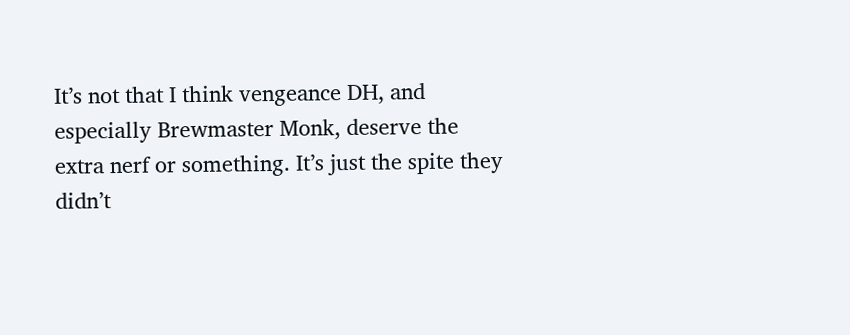It’s not that I think vengeance DH, and especially Brewmaster Monk, deserve the extra nerf or something. It’s just the spite they didn’t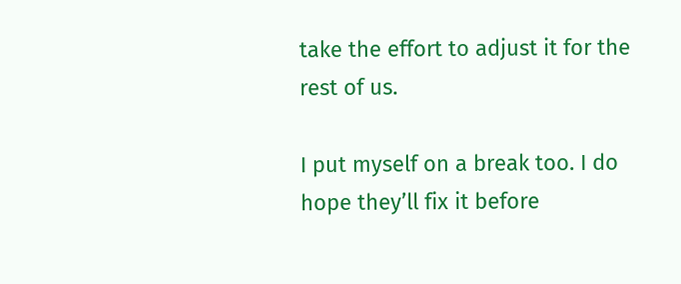take the effort to adjust it for the rest of us.

I put myself on a break too. I do hope they’ll fix it before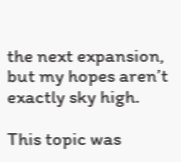the next expansion, but my hopes aren’t exactly sky high.

This topic was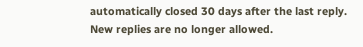automatically closed 30 days after the last reply. New replies are no longer allowed.